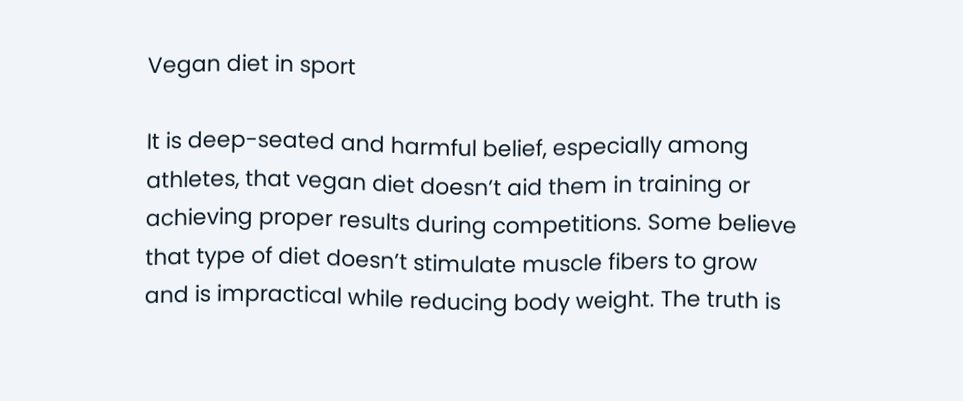Vegan diet in sport

It is deep-seated and harmful belief, especially among athletes, that vegan diet doesn’t aid them in training or achieving proper results during competitions. Some believe that type of diet doesn’t stimulate muscle fibers to grow and is impractical while reducing body weight. The truth is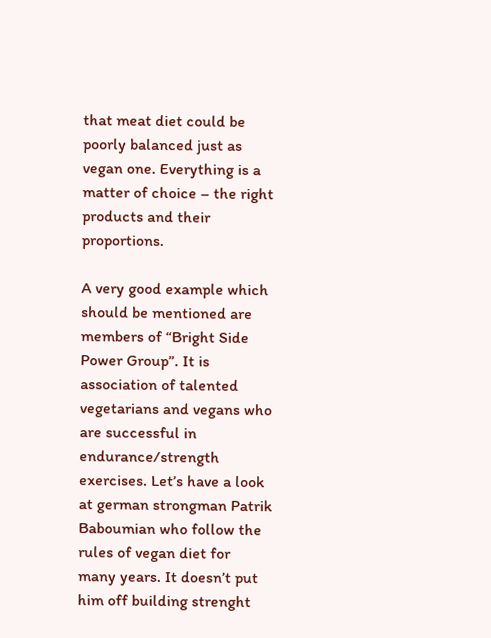that meat diet could be poorly balanced just as vegan one. Everything is a matter of choice – the right products and their proportions.

A very good example which should be mentioned are members of “Bright Side Power Group”. It is association of talented vegetarians and vegans who are successful in endurance/strength exercises. Let’s have a look at german strongman Patrik Baboumian who follow the rules of vegan diet for many years. It doesn’t put him off building strenght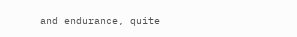and endurance, quite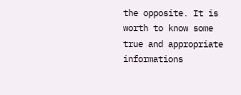the opposite. It is worth to know some true and appropriate informations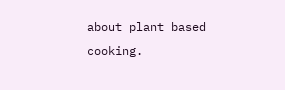about plant based cooking.